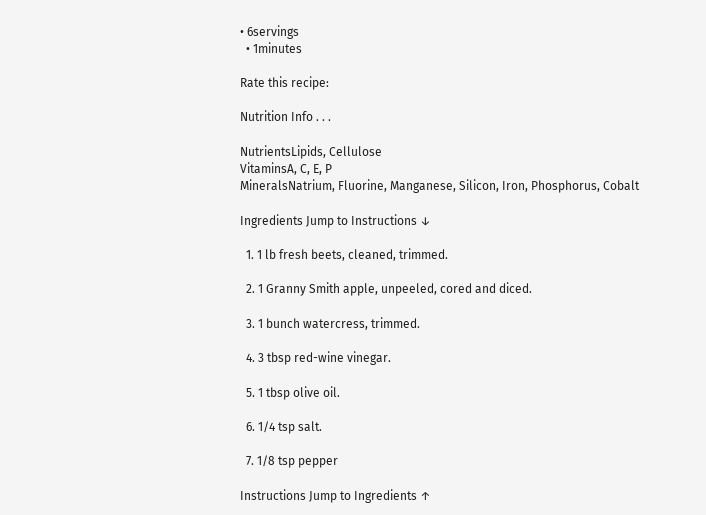• 6servings
  • 1minutes

Rate this recipe:

Nutrition Info . . .

NutrientsLipids, Cellulose
VitaminsA, C, E, P
MineralsNatrium, Fluorine, Manganese, Silicon, Iron, Phosphorus, Cobalt

Ingredients Jump to Instructions ↓

  1. 1 lb fresh beets, cleaned, trimmed.

  2. 1 Granny Smith apple, unpeeled, cored and diced.

  3. 1 bunch watercress, trimmed.

  4. 3 tbsp red-wine vinegar.

  5. 1 tbsp olive oil.

  6. 1/4 tsp salt.

  7. 1/8 tsp pepper

Instructions Jump to Ingredients ↑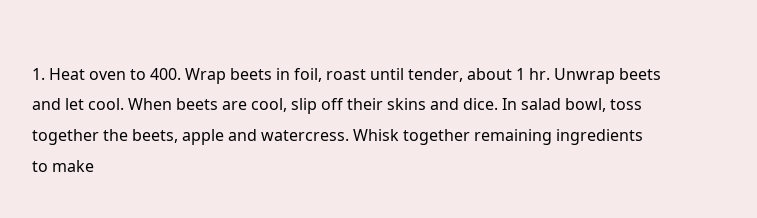1. Heat oven to 400. Wrap beets in foil, roast until tender, about 1 hr. Unwrap beets and let cool. When beets are cool, slip off their skins and dice. In salad bowl, toss together the beets, apple and watercress. Whisk together remaining ingredients to make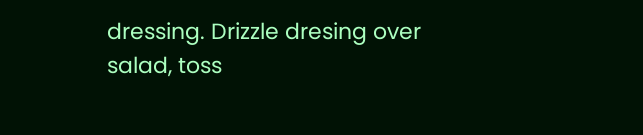dressing. Drizzle dresing over salad, toss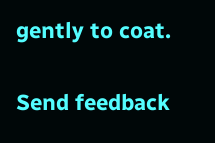gently to coat.


Send feedback